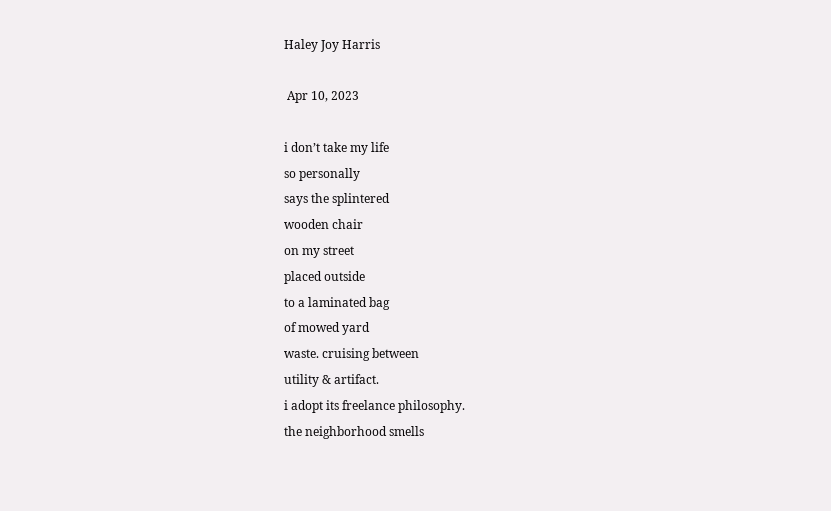Haley Joy Harris

 Apr 10, 2023

i don’t take my life
so personally
says the splintered
wooden chair
on my street
placed outside
to a laminated bag
of mowed yard
waste. cruising between
utility & artifact.
i adopt its freelance philosophy.
the neighborhood smells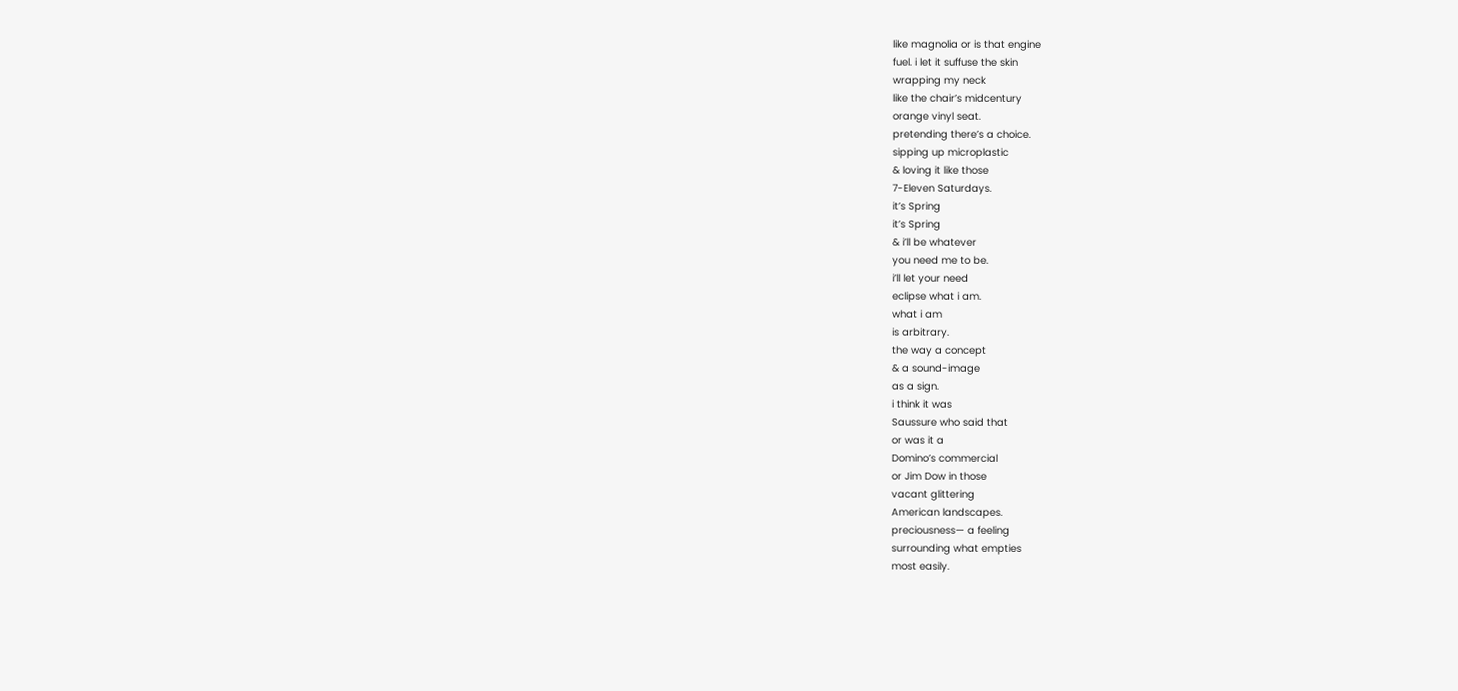like magnolia or is that engine
fuel. i let it suffuse the skin
wrapping my neck
like the chair’s midcentury
orange vinyl seat.
pretending there’s a choice.
sipping up microplastic
& loving it like those
7-Eleven Saturdays.
it’s Spring
it’s Spring
& i’ll be whatever
you need me to be.
i’ll let your need
eclipse what i am.
what i am
is arbitrary.
the way a concept
& a sound-image
as a sign.
i think it was
Saussure who said that
or was it a
Domino’s commercial
or Jim Dow in those
vacant glittering
American landscapes.
preciousness— a feeling
surrounding what empties
most easily.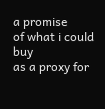a promise
of what i could buy
as a proxy for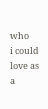who
i could love as a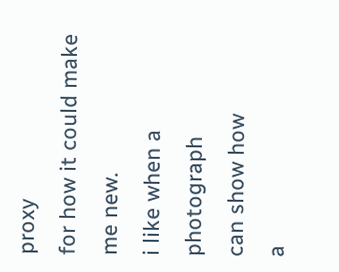proxy
for how it could make
me new.
i like when a photograph
can show how
a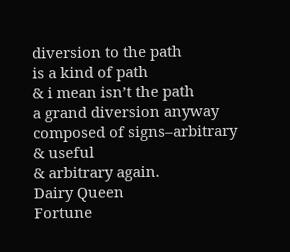diversion to the path
is a kind of path
& i mean isn’t the path
a grand diversion anyway
composed of signs–arbitrary
& useful
& arbitrary again.
Dairy Queen
Fortune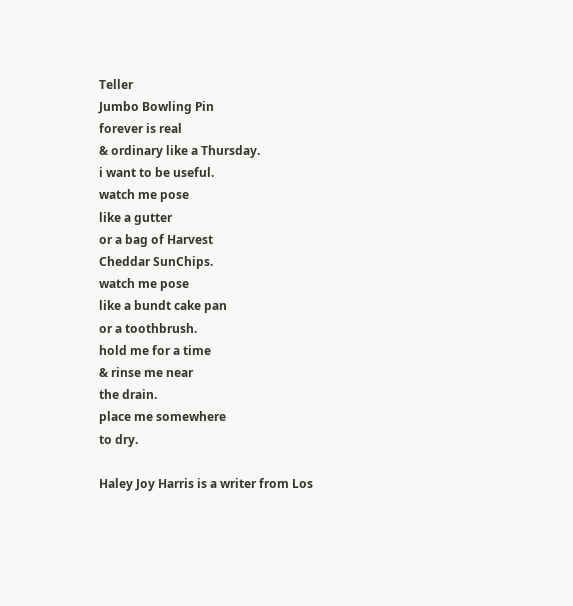Teller
Jumbo Bowling Pin
forever is real
& ordinary like a Thursday.
i want to be useful.
watch me pose
like a gutter
or a bag of Harvest
Cheddar SunChips.
watch me pose
like a bundt cake pan
or a toothbrush.
hold me for a time
& rinse me near
the drain.
place me somewhere
to dry.

Haley Joy Harris is a writer from Los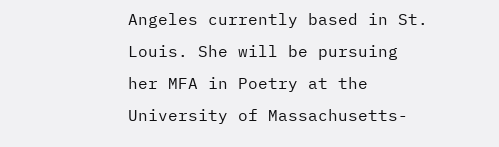Angeles currently based in St. Louis. She will be pursuing her MFA in Poetry at the University of Massachusetts-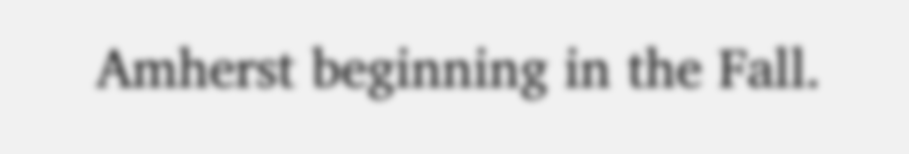Amherst beginning in the Fall.